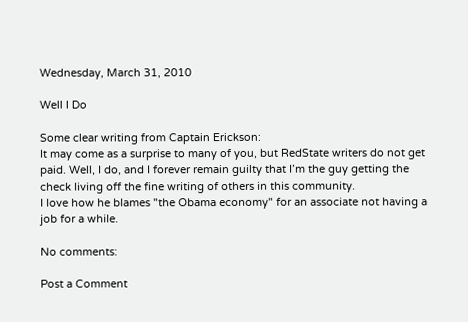Wednesday, March 31, 2010

Well I Do

Some clear writing from Captain Erickson:
It may come as a surprise to many of you, but RedState writers do not get paid. Well, I do, and I forever remain guilty that I’m the guy getting the check living off the fine writing of others in this community.
I love how he blames "the Obama economy" for an associate not having a job for a while.

No comments:

Post a Comment